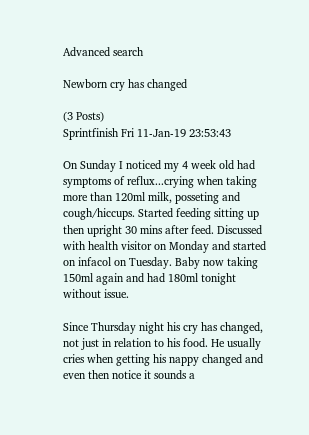Advanced search

Newborn cry has changed

(3 Posts)
Sprintfinish Fri 11-Jan-19 23:53:43

On Sunday I noticed my 4 week old had symptoms of reflux...crying when taking more than 120ml milk, posseting and cough/hiccups. Started feeding sitting up then upright 30 mins after feed. Discussed with health visitor on Monday and started on infacol on Tuesday. Baby now taking 150ml again and had 180ml tonight without issue.

Since Thursday night his cry has changed, not just in relation to his food. He usually cries when getting his nappy changed and even then notice it sounds a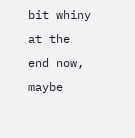bit whiny at the end now, maybe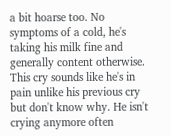a bit hoarse too. No symptoms of a cold, he's taking his milk fine and generally content otherwise. This cry sounds like he's in pain unlike his previous cry but don't know why. He isn't crying anymore often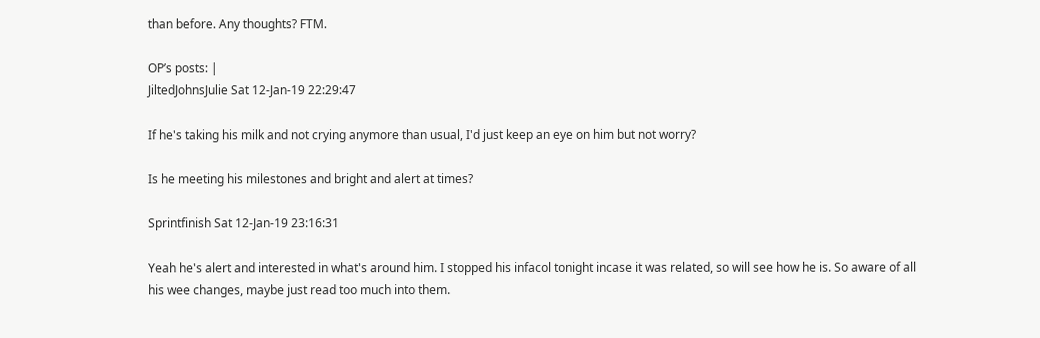than before. Any thoughts? FTM.

OP’s posts: |
JiltedJohnsJulie Sat 12-Jan-19 22:29:47

If he's taking his milk and not crying anymore than usual, I'd just keep an eye on him but not worry?

Is he meeting his milestones and bright and alert at times?

Sprintfinish Sat 12-Jan-19 23:16:31

Yeah he's alert and interested in what's around him. I stopped his infacol tonight incase it was related, so will see how he is. So aware of all his wee changes, maybe just read too much into them.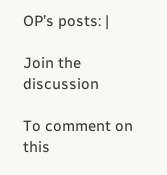OP’s posts: |

Join the discussion

To comment on this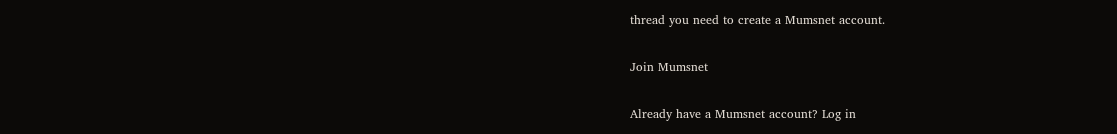thread you need to create a Mumsnet account.

Join Mumsnet

Already have a Mumsnet account? Log in